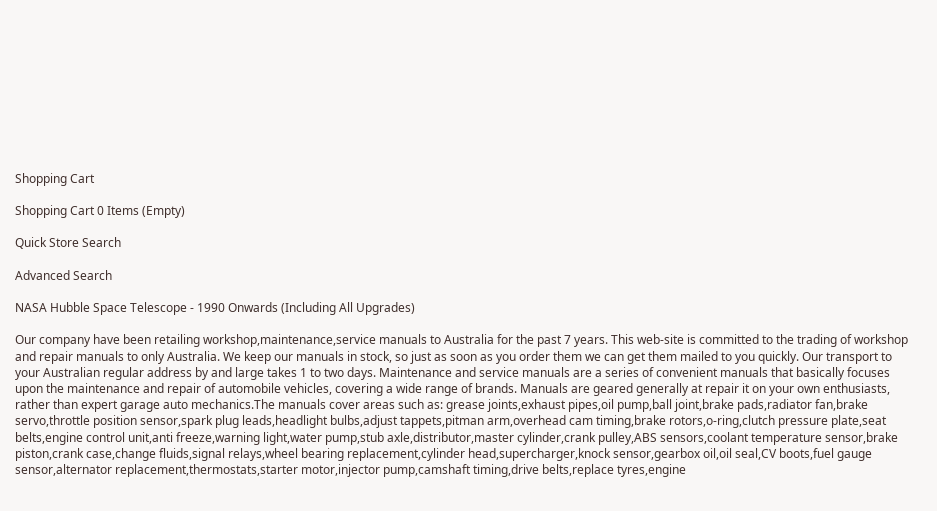Shopping Cart

Shopping Cart 0 Items (Empty)

Quick Store Search

Advanced Search

NASA Hubble Space Telescope - 1990 Onwards (Including All Upgrades)

Our company have been retailing workshop,maintenance,service manuals to Australia for the past 7 years. This web-site is committed to the trading of workshop and repair manuals to only Australia. We keep our manuals in stock, so just as soon as you order them we can get them mailed to you quickly. Our transport to your Australian regular address by and large takes 1 to two days. Maintenance and service manuals are a series of convenient manuals that basically focuses upon the maintenance and repair of automobile vehicles, covering a wide range of brands. Manuals are geared generally at repair it on your own enthusiasts, rather than expert garage auto mechanics.The manuals cover areas such as: grease joints,exhaust pipes,oil pump,ball joint,brake pads,radiator fan,brake servo,throttle position sensor,spark plug leads,headlight bulbs,adjust tappets,pitman arm,overhead cam timing,brake rotors,o-ring,clutch pressure plate,seat belts,engine control unit,anti freeze,warning light,water pump,stub axle,distributor,master cylinder,crank pulley,ABS sensors,coolant temperature sensor,brake piston,crank case,change fluids,signal relays,wheel bearing replacement,cylinder head,supercharger,knock sensor,gearbox oil,oil seal,CV boots,fuel gauge sensor,alternator replacement,thermostats,starter motor,injector pump,camshaft timing,drive belts,replace tyres,engine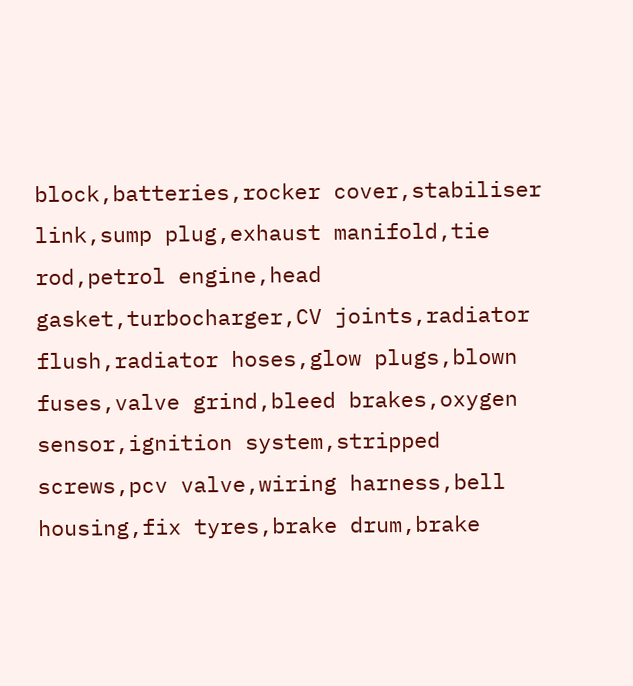block,batteries,rocker cover,stabiliser link,sump plug,exhaust manifold,tie rod,petrol engine,head gasket,turbocharger,CV joints,radiator flush,radiator hoses,glow plugs,blown fuses,valve grind,bleed brakes,oxygen sensor,ignition system,stripped screws,pcv valve,wiring harness,bell housing,fix tyres,brake drum,brake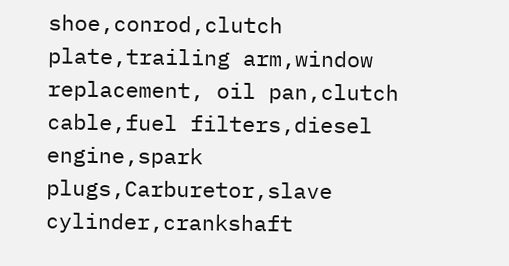shoe,conrod,clutch plate,trailing arm,window replacement, oil pan,clutch cable,fuel filters,diesel engine,spark plugs,Carburetor,slave cylinder,crankshaft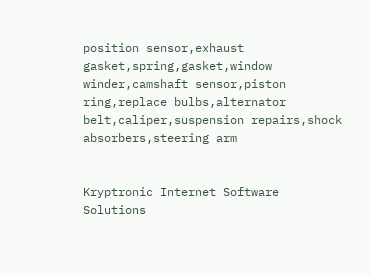position sensor,exhaust gasket,spring,gasket,window winder,camshaft sensor,piston ring,replace bulbs,alternator belt,caliper,suspension repairs,shock absorbers,steering arm


Kryptronic Internet Software Solutions